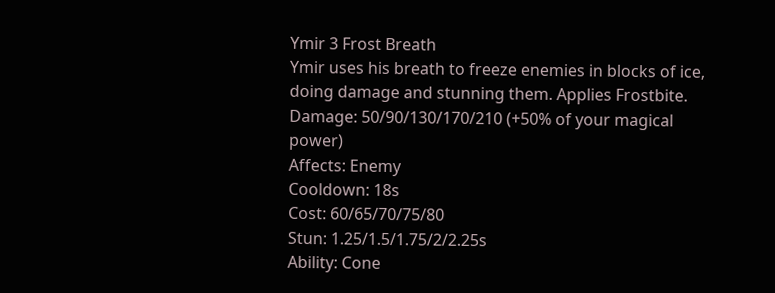Ymir 3 Frost Breath
Ymir uses his breath to freeze enemies in blocks of ice, doing damage and stunning them. Applies Frostbite.
Damage: 50/90/130/170/210 (+50% of your magical power)
Affects: Enemy
Cooldown: 18s
Cost: 60/65/70/75/80
Stun: 1.25/1.5/1.75/2/2.25s
Ability: Cone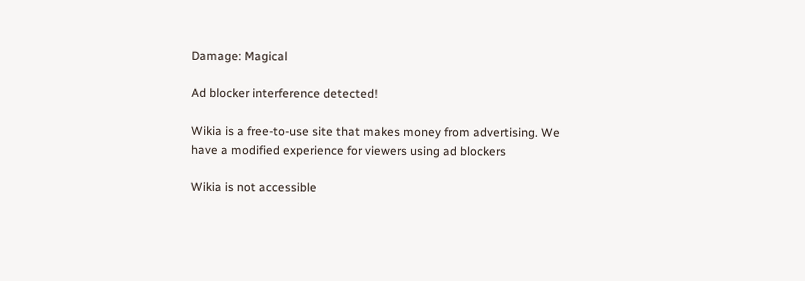Damage: Magical

Ad blocker interference detected!

Wikia is a free-to-use site that makes money from advertising. We have a modified experience for viewers using ad blockers

Wikia is not accessible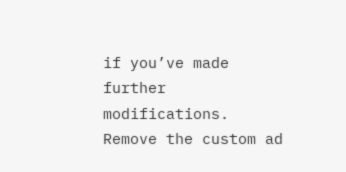if you’ve made further modifications. Remove the custom ad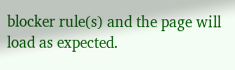blocker rule(s) and the page will load as expected.